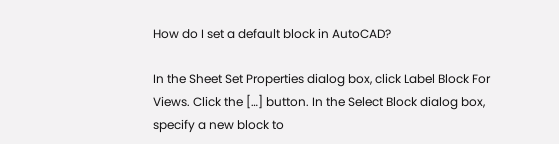How do I set a default block in AutoCAD?

In the Sheet Set Properties dialog box, click Label Block For Views. Click the […] button. In the Select Block dialog box, specify a new block to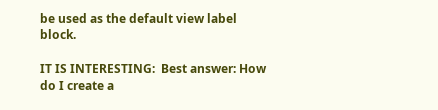be used as the default view label block.

IT IS INTERESTING:  Best answer: How do I create a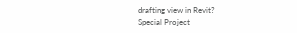drafting view in Revit?
Special Project